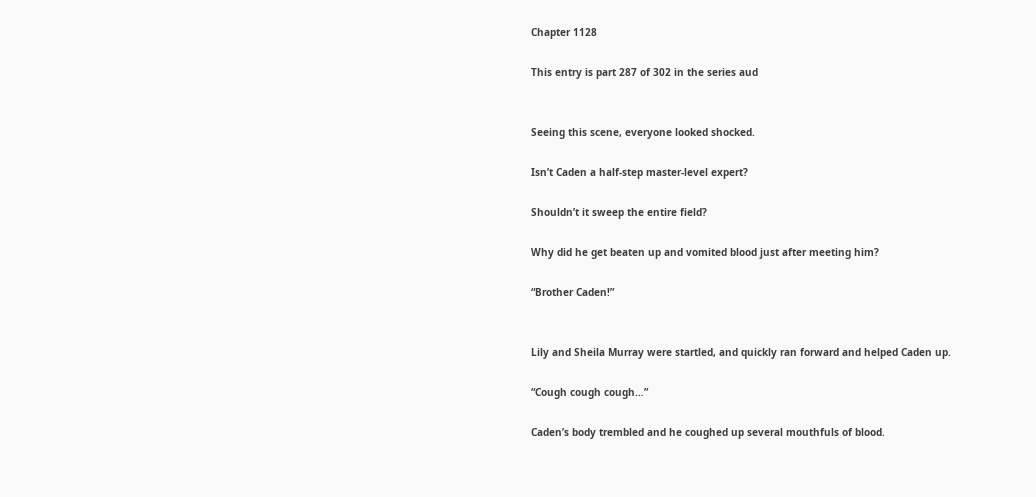Chapter 1128

This entry is part 287 of 302 in the series aud


Seeing this scene, everyone looked shocked.

Isn’t Caden a half-step master-level expert?

Shouldn’t it sweep the entire field?

Why did he get beaten up and vomited blood just after meeting him?

“Brother Caden!”


Lily and Sheila Murray were startled, and quickly ran forward and helped Caden up.

“Cough cough cough…”

Caden’s body trembled and he coughed up several mouthfuls of blood.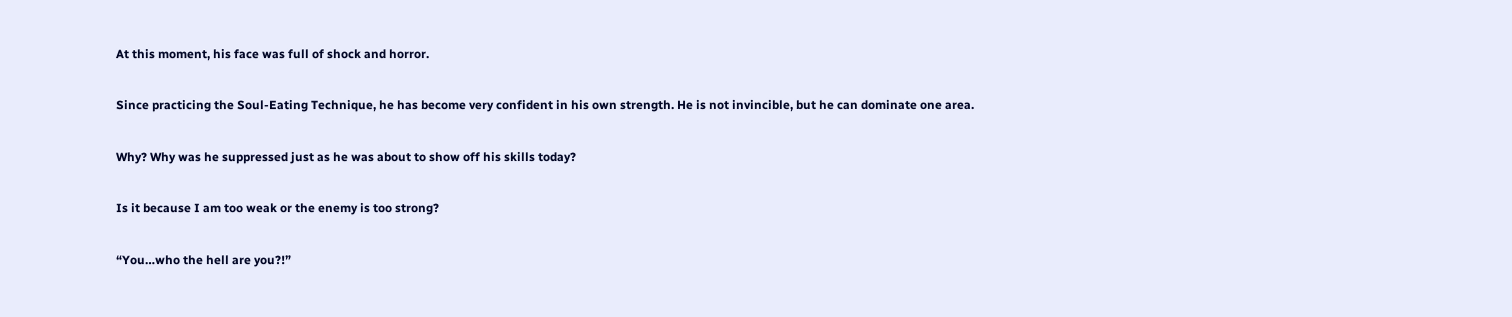At this moment, his face was full of shock and horror.

Since practicing the Soul-Eating Technique, he has become very confident in his own strength. He is not invincible, but he can dominate one area.

Why? Why was he suppressed just as he was about to show off his skills today?

Is it because I am too weak or the enemy is too strong?

“You…who the hell are you?!”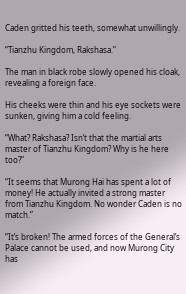Caden gritted his teeth, somewhat unwillingly.

“Tianzhu Kingdom, Rakshasa.”

The man in black robe slowly opened his cloak, revealing a foreign face.

His cheeks were thin and his eye sockets were sunken, giving him a cold feeling.

“What? Rakshasa? Isn’t that the martial arts master of Tianzhu Kingdom? Why is he here too?”

“It seems that Murong Hai has spent a lot of money! He actually invited a strong master from Tianzhu Kingdom. No wonder Caden is no match.”

“It’s broken! The armed forces of the General’s Palace cannot be used, and now Murong City has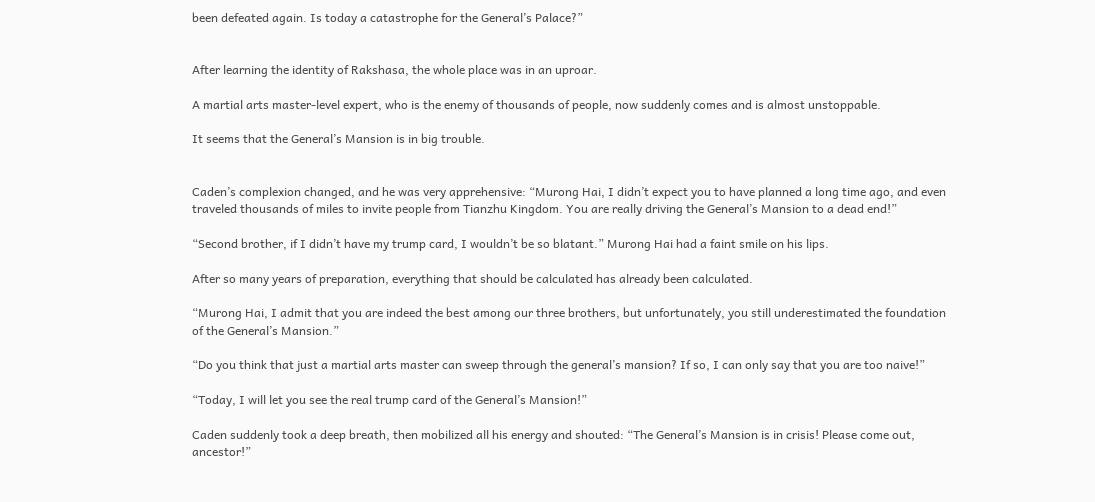been defeated again. Is today a catastrophe for the General’s Palace?”


After learning the identity of Rakshasa, the whole place was in an uproar.

A martial arts master-level expert, who is the enemy of thousands of people, now suddenly comes and is almost unstoppable.

It seems that the General’s Mansion is in big trouble.


Caden’s complexion changed, and he was very apprehensive: “Murong Hai, I didn’t expect you to have planned a long time ago, and even traveled thousands of miles to invite people from Tianzhu Kingdom. You are really driving the General’s Mansion to a dead end!”

“Second brother, if I didn’t have my trump card, I wouldn’t be so blatant.” Murong Hai had a faint smile on his lips.

After so many years of preparation, everything that should be calculated has already been calculated.

“Murong Hai, I admit that you are indeed the best among our three brothers, but unfortunately, you still underestimated the foundation of the General’s Mansion.”

“Do you think that just a martial arts master can sweep through the general’s mansion? If so, I can only say that you are too naive!”

“Today, I will let you see the real trump card of the General’s Mansion!”

Caden suddenly took a deep breath, then mobilized all his energy and shouted: “The General’s Mansion is in crisis! Please come out, ancestor!”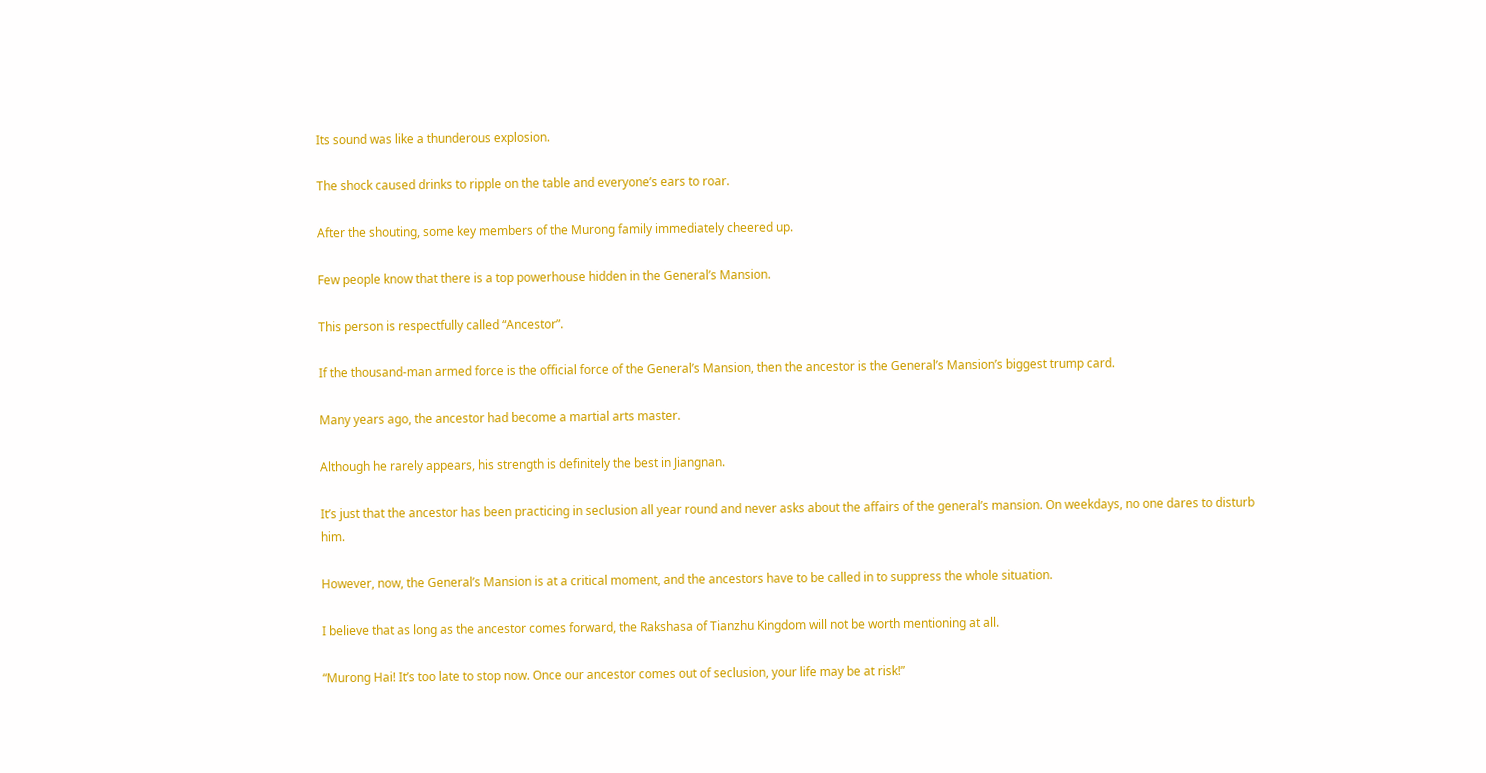Its sound was like a thunderous explosion.

The shock caused drinks to ripple on the table and everyone’s ears to roar.

After the shouting, some key members of the Murong family immediately cheered up.

Few people know that there is a top powerhouse hidden in the General’s Mansion.

This person is respectfully called “Ancestor”.

If the thousand-man armed force is the official force of the General’s Mansion, then the ancestor is the General’s Mansion’s biggest trump card.

Many years ago, the ancestor had become a martial arts master.

Although he rarely appears, his strength is definitely the best in Jiangnan.

It’s just that the ancestor has been practicing in seclusion all year round and never asks about the affairs of the general’s mansion. On weekdays, no one dares to disturb him.

However, now, the General’s Mansion is at a critical moment, and the ancestors have to be called in to suppress the whole situation.

I believe that as long as the ancestor comes forward, the Rakshasa of Tianzhu Kingdom will not be worth mentioning at all.

“Murong Hai! It’s too late to stop now. Once our ancestor comes out of seclusion, your life may be at risk!”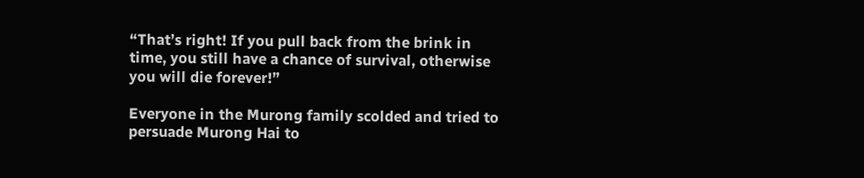“That’s right! If you pull back from the brink in time, you still have a chance of survival, otherwise you will die forever!”

Everyone in the Murong family scolded and tried to persuade Murong Hai to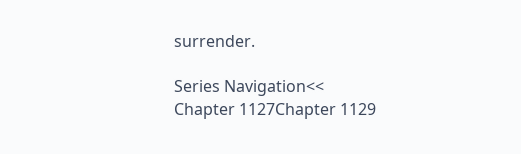surrender.

Series Navigation<< Chapter 1127Chapter 1129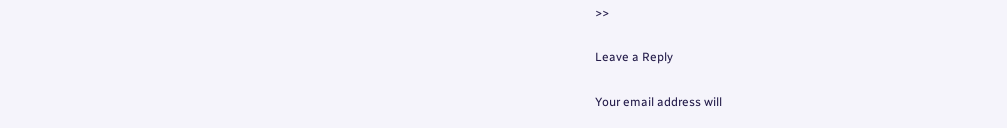>>

Leave a Reply

Your email address will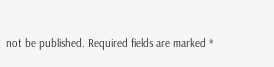not be published. Required fields are marked *